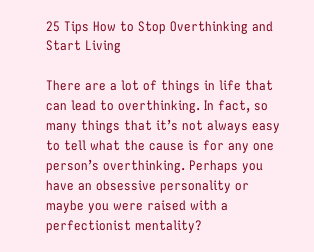25 Tips How to Stop Overthinking and Start Living

There are a lot of things in life that can lead to overthinking. In fact, so many things that it’s not always easy to tell what the cause is for any one person’s overthinking. Perhaps you have an obsessive personality or maybe you were raised with a perfectionist mentality?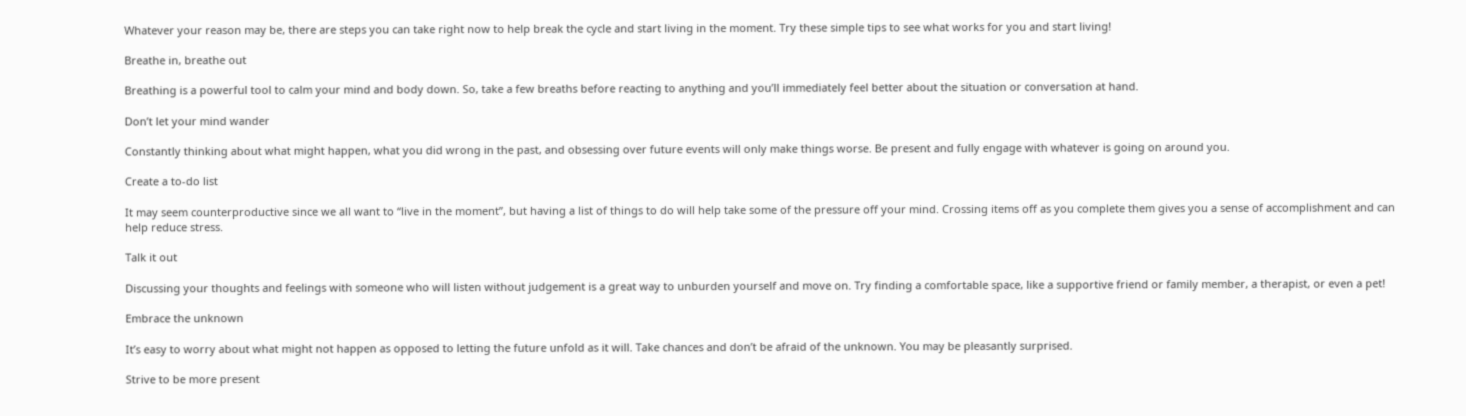Whatever your reason may be, there are steps you can take right now to help break the cycle and start living in the moment. Try these simple tips to see what works for you and start living!

Breathe in, breathe out

Breathing is a powerful tool to calm your mind and body down. So, take a few breaths before reacting to anything and you’ll immediately feel better about the situation or conversation at hand.

Don’t let your mind wander

Constantly thinking about what might happen, what you did wrong in the past, and obsessing over future events will only make things worse. Be present and fully engage with whatever is going on around you.

Create a to-do list

It may seem counterproductive since we all want to “live in the moment”, but having a list of things to do will help take some of the pressure off your mind. Crossing items off as you complete them gives you a sense of accomplishment and can help reduce stress.

Talk it out

Discussing your thoughts and feelings with someone who will listen without judgement is a great way to unburden yourself and move on. Try finding a comfortable space, like a supportive friend or family member, a therapist, or even a pet!

Embrace the unknown

It’s easy to worry about what might not happen as opposed to letting the future unfold as it will. Take chances and don’t be afraid of the unknown. You may be pleasantly surprised.

Strive to be more present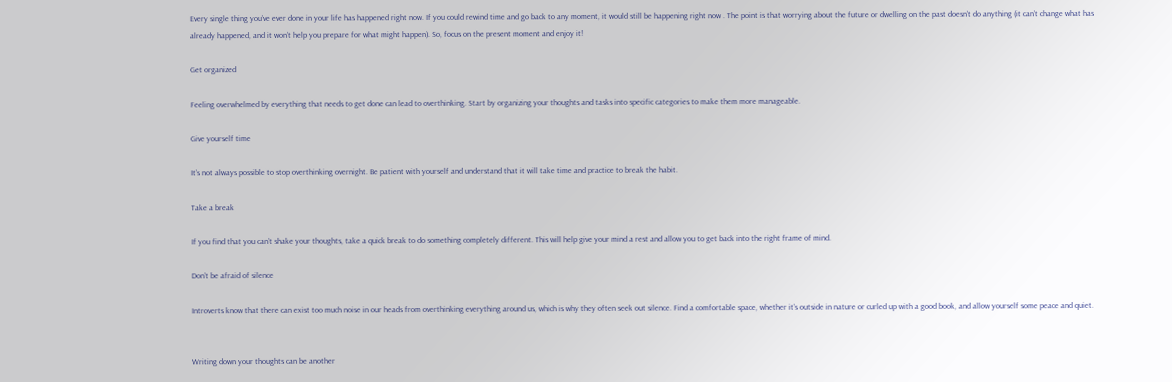Every single thing you’ve ever done in your life has happened right now. If you could rewind time and go back to any moment, it would still be happening right now . The point is that worrying about the future or dwelling on the past doesn’t do anything (it can’t change what has already happened, and it won’t help you prepare for what might happen). So, focus on the present moment and enjoy it!

Get organized

Feeling overwhelmed by everything that needs to get done can lead to overthinking. Start by organizing your thoughts and tasks into specific categories to make them more manageable.

Give yourself time

It’s not always possible to stop overthinking overnight. Be patient with yourself and understand that it will take time and practice to break the habit.

Take a break

If you find that you can’t shake your thoughts, take a quick break to do something completely different. This will help give your mind a rest and allow you to get back into the right frame of mind.

Don’t be afraid of silence

Introverts know that there can exist too much noise in our heads from overthinking everything around us, which is why they often seek out silence. Find a comfortable space, whether it’s outside in nature or curled up with a good book, and allow yourself some peace and quiet.


Writing down your thoughts can be another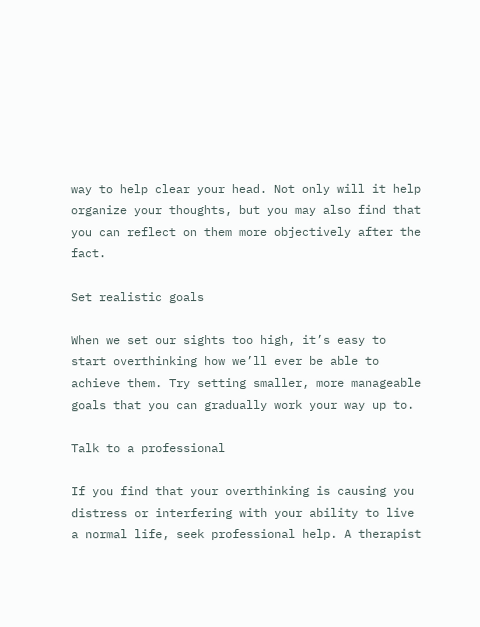way to help clear your head. Not only will it help organize your thoughts, but you may also find that you can reflect on them more objectively after the fact.

Set realistic goals

When we set our sights too high, it’s easy to start overthinking how we’ll ever be able to achieve them. Try setting smaller, more manageable goals that you can gradually work your way up to.

Talk to a professional

If you find that your overthinking is causing you distress or interfering with your ability to live a normal life, seek professional help. A therapist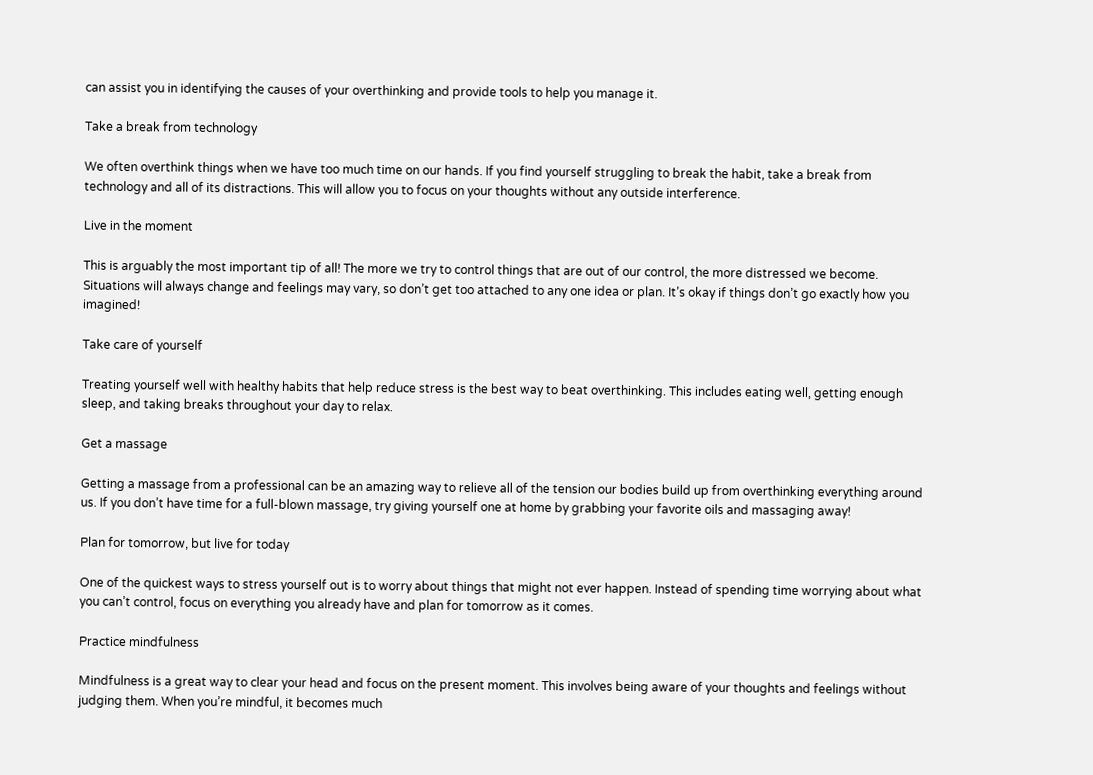can assist you in identifying the causes of your overthinking and provide tools to help you manage it.

Take a break from technology

We often overthink things when we have too much time on our hands. If you find yourself struggling to break the habit, take a break from technology and all of its distractions. This will allow you to focus on your thoughts without any outside interference.

Live in the moment

This is arguably the most important tip of all! The more we try to control things that are out of our control, the more distressed we become. Situations will always change and feelings may vary, so don’t get too attached to any one idea or plan. It’s okay if things don’t go exactly how you imagined!

Take care of yourself

Treating yourself well with healthy habits that help reduce stress is the best way to beat overthinking. This includes eating well, getting enough sleep, and taking breaks throughout your day to relax.

Get a massage

Getting a massage from a professional can be an amazing way to relieve all of the tension our bodies build up from overthinking everything around us. If you don’t have time for a full-blown massage, try giving yourself one at home by grabbing your favorite oils and massaging away!

Plan for tomorrow, but live for today

One of the quickest ways to stress yourself out is to worry about things that might not ever happen. Instead of spending time worrying about what you can’t control, focus on everything you already have and plan for tomorrow as it comes.

Practice mindfulness

Mindfulness is a great way to clear your head and focus on the present moment. This involves being aware of your thoughts and feelings without judging them. When you’re mindful, it becomes much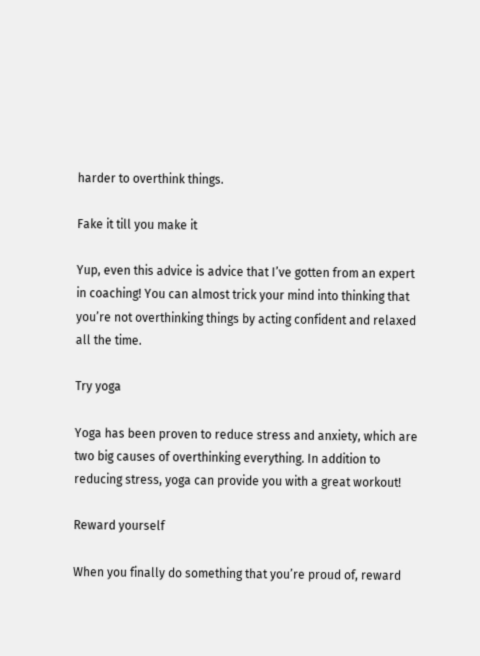harder to overthink things.

Fake it till you make it

Yup, even this advice is advice that I’ve gotten from an expert in coaching! You can almost trick your mind into thinking that you’re not overthinking things by acting confident and relaxed all the time.

Try yoga

Yoga has been proven to reduce stress and anxiety, which are two big causes of overthinking everything. In addition to reducing stress, yoga can provide you with a great workout!

Reward yourself

When you finally do something that you’re proud of, reward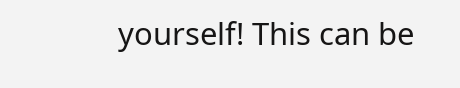yourself! This can be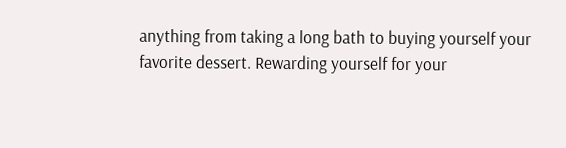anything from taking a long bath to buying yourself your favorite dessert. Rewarding yourself for your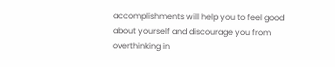accomplishments will help you to feel good about yourself and discourage you from overthinking in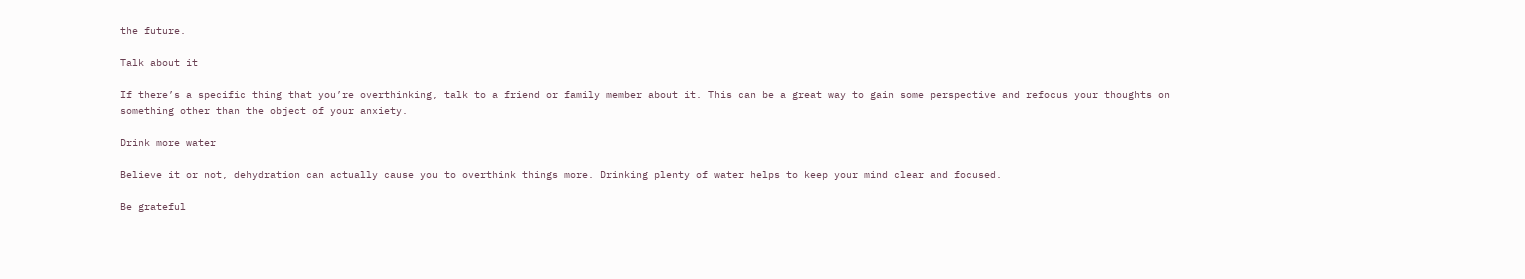the future.

Talk about it

If there’s a specific thing that you’re overthinking, talk to a friend or family member about it. This can be a great way to gain some perspective and refocus your thoughts on something other than the object of your anxiety.

Drink more water

Believe it or not, dehydration can actually cause you to overthink things more. Drinking plenty of water helps to keep your mind clear and focused.

Be grateful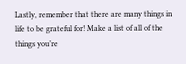Lastly, remember that there are many things in life to be grateful for! Make a list of all of the things you’re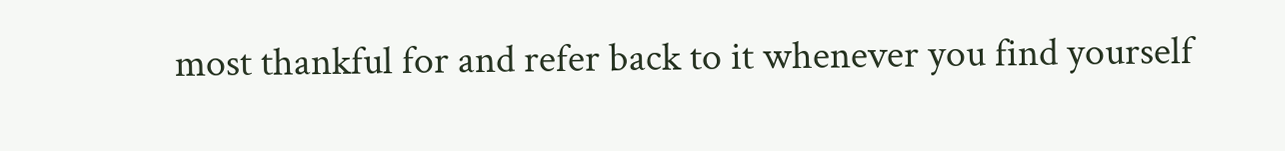most thankful for and refer back to it whenever you find yourself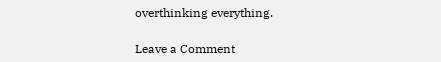overthinking everything.

Leave a Comment